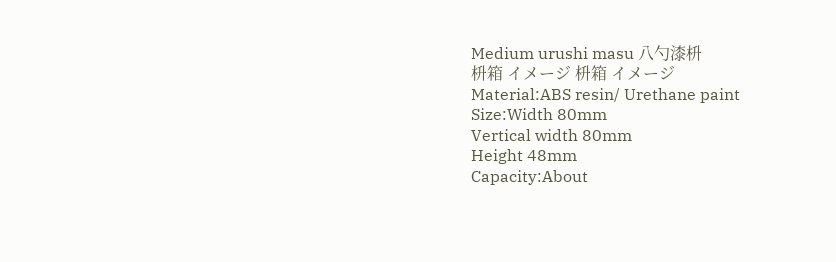Medium urushi masu 八勺漆枡
枡箱 イメージ 枡箱 イメージ
Material:ABS resin/ Urethane paint
Size:Width 80mm
Vertical width 80mm
Height 48mm
Capacity:About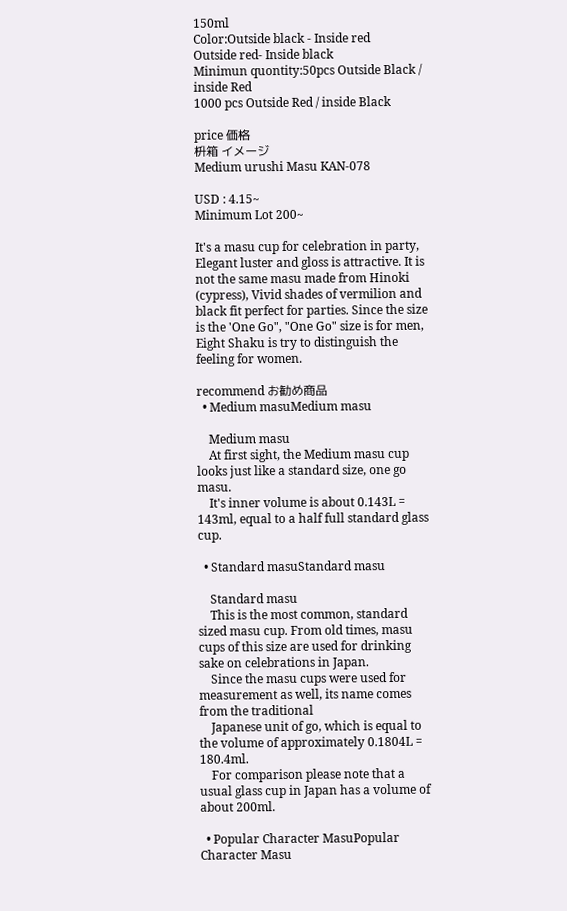150ml
Color:Outside black - Inside red
Outside red- Inside black
Minimun quontity:50pcs Outside Black / inside Red
1000 pcs Outside Red / inside Black

price 価格
枡箱 イメージ
Medium urushi Masu KAN-078

USD : 4.15~
Minimum Lot 200~

It's a masu cup for celebration in party, Elegant luster and gloss is attractive. It is not the same masu made from Hinoki (cypress), Vivid shades of vermilion and black fit perfect for parties. Since the size is the 'One Go", "One Go" size is for men, Eight Shaku is try to distinguish the feeling for women.

recommend お勧め商品
  • Medium masuMedium masu

    Medium masu
    At first sight, the Medium masu cup looks just like a standard size, one go masu.
    It's inner volume is about 0.143L = 143ml, equal to a half full standard glass cup.

  • Standard masuStandard masu

    Standard masu
    This is the most common, standard sized masu cup. From old times, masu cups of this size are used for drinking sake on celebrations in Japan.
    Since the masu cups were used for measurement as well, its name comes from the traditional
    Japanese unit of go, which is equal to the volume of approximately 0.1804L = 180.4ml.
    For comparison please note that a usual glass cup in Japan has a volume of about 200ml.

  • Popular Character MasuPopular Character Masu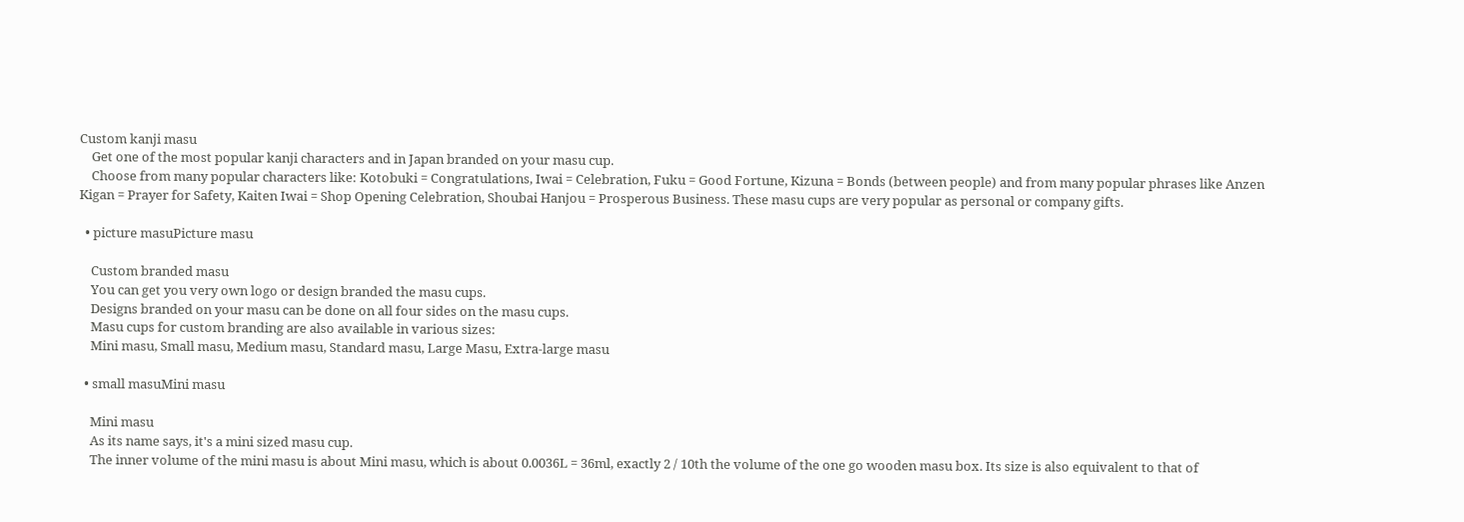Custom kanji masu
    Get one of the most popular kanji characters and in Japan branded on your masu cup.
    Choose from many popular characters like: Kotobuki = Congratulations, Iwai = Celebration, Fuku = Good Fortune, Kizuna = Bonds (between people) and from many popular phrases like Anzen Kigan = Prayer for Safety, Kaiten Iwai = Shop Opening Celebration, Shoubai Hanjou = Prosperous Business. These masu cups are very popular as personal or company gifts.

  • picture masuPicture masu

    Custom branded masu
    You can get you very own logo or design branded the masu cups.
    Designs branded on your masu can be done on all four sides on the masu cups.
    Masu cups for custom branding are also available in various sizes:
    Mini masu, Small masu, Medium masu, Standard masu, Large Masu, Extra-large masu

  • small masuMini masu

    Mini masu
    As its name says, it's a mini sized masu cup.
    The inner volume of the mini masu is about Mini masu, which is about 0.0036L = 36ml, exactly 2 / 10th the volume of the one go wooden masu box. Its size is also equivalent to that of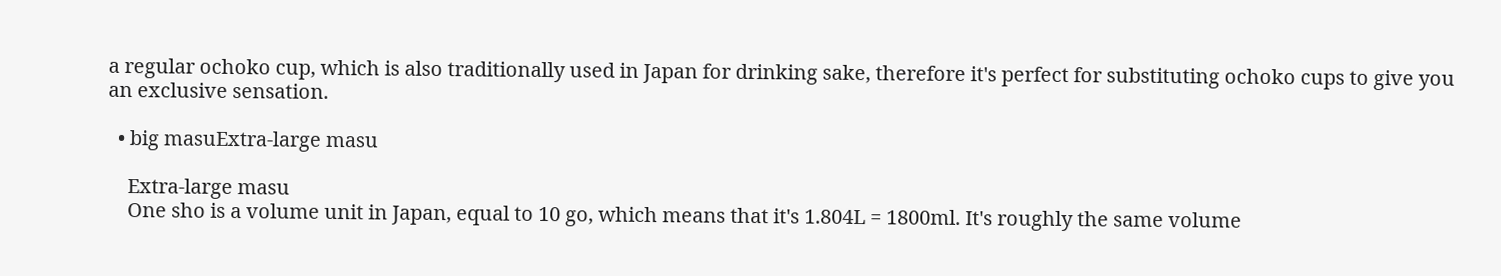a regular ochoko cup, which is also traditionally used in Japan for drinking sake, therefore it's perfect for substituting ochoko cups to give you an exclusive sensation.

  • big masuExtra-large masu

    Extra-large masu
    One sho is a volume unit in Japan, equal to 10 go, which means that it's 1.804L = 1800ml. It's roughly the same volume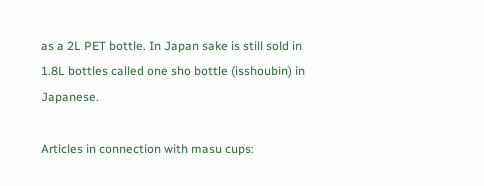as a 2L PET bottle. In Japan sake is still sold in 1.8L bottles called one sho bottle (isshoubin) in Japanese.

Articles in connection with masu cups: